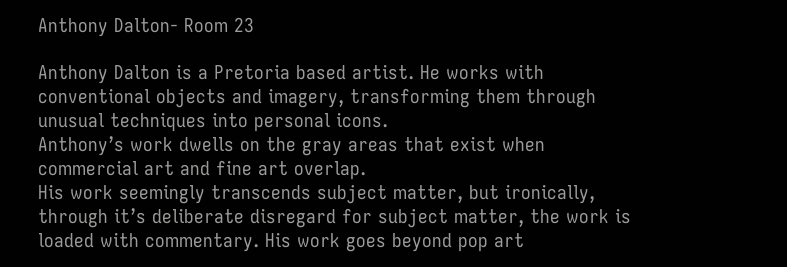Anthony Dalton- Room 23

Anthony Dalton is a Pretoria based artist. He works with conventional objects and imagery, transforming them through unusual techniques into personal icons.
Anthony’s work dwells on the gray areas that exist when commercial art and fine art overlap.
His work seemingly transcends subject matter, but ironically, through it’s deliberate disregard for subject matter, the work is loaded with commentary. His work goes beyond pop art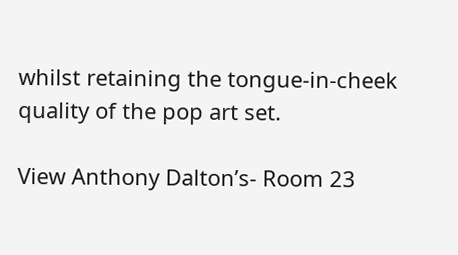whilst retaining the tongue-in-cheek quality of the pop art set.

View Anthony Dalton’s- Room 23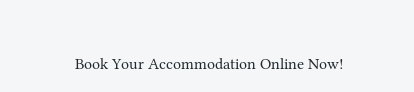Book Your Accommodation Online Now!